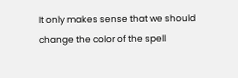It only makes sense that we should change the color of the spell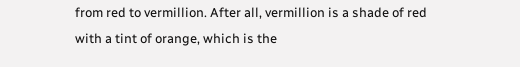from red to vermillion. After all, vermillion is a shade of red with a tint of orange, which is the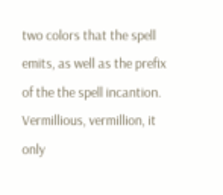two colors that the spell emits, as well as the prefix of the the spell incantion. Vermillious, vermillion, it only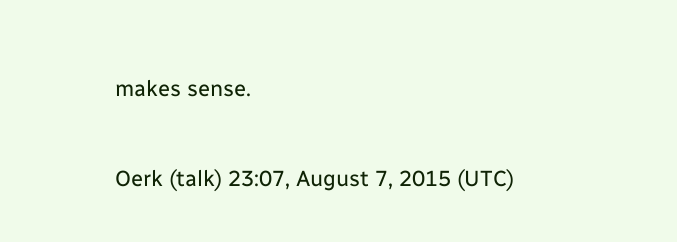makes sense.

Oerk (talk) 23:07, August 7, 2015 (UTC)